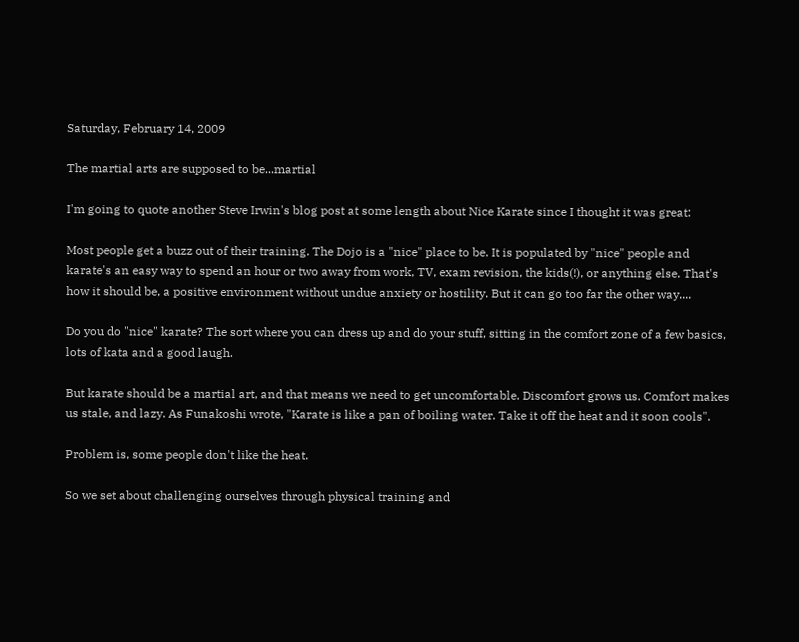Saturday, February 14, 2009

The martial arts are supposed to be...martial

I'm going to quote another Steve Irwin's blog post at some length about Nice Karate since I thought it was great:

Most people get a buzz out of their training. The Dojo is a "nice" place to be. It is populated by "nice" people and karate's an easy way to spend an hour or two away from work, TV, exam revision, the kids(!), or anything else. That's how it should be, a positive environment without undue anxiety or hostility. But it can go too far the other way....

Do you do "nice" karate? The sort where you can dress up and do your stuff, sitting in the comfort zone of a few basics, lots of kata and a good laugh.

But karate should be a martial art, and that means we need to get uncomfortable. Discomfort grows us. Comfort makes us stale, and lazy. As Funakoshi wrote, "Karate is like a pan of boiling water. Take it off the heat and it soon cools".

Problem is, some people don't like the heat.

So we set about challenging ourselves through physical training and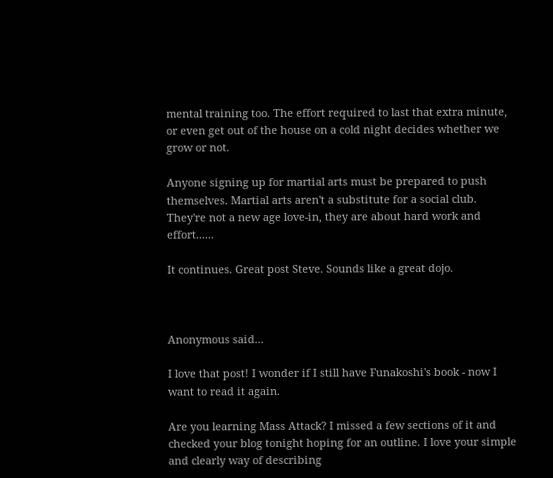mental training too. The effort required to last that extra minute, or even get out of the house on a cold night decides whether we grow or not.

Anyone signing up for martial arts must be prepared to push themselves. Martial arts aren't a substitute for a social club. They're not a new age love-in, they are about hard work and effort......

It continues. Great post Steve. Sounds like a great dojo.



Anonymous said...

I love that post! I wonder if I still have Funakoshi's book - now I want to read it again.

Are you learning Mass Attack? I missed a few sections of it and checked your blog tonight hoping for an outline. I love your simple and clearly way of describing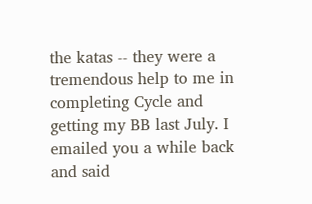the katas -- they were a tremendous help to me in completing Cycle and getting my BB last July. I emailed you a while back and said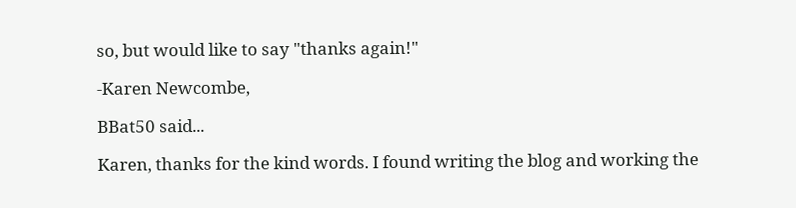so, but would like to say "thanks again!"

-Karen Newcombe,

BBat50 said...

Karen, thanks for the kind words. I found writing the blog and working the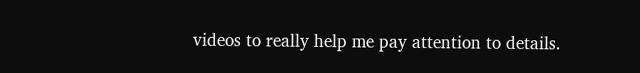videos to really help me pay attention to details.